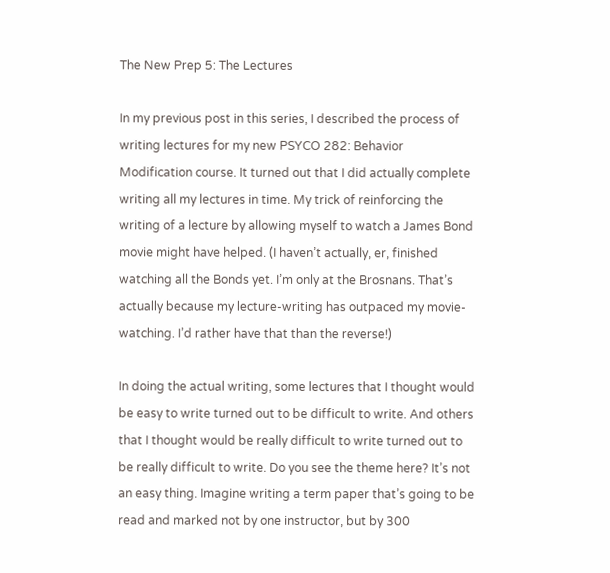The New Prep 5: The Lectures

In my previous post in this series, I described the process of writing lectures for my new PSYCO 282: Behavior Modification course. It turned out that I did actually complete writing all my lectures in time. My trick of reinforcing the writing of a lecture by allowing myself to watch a James Bond movie might have helped. (I haven’t actually, er, finished watching all the Bonds yet. I’m only at the Brosnans. That’s actually because my lecture-writing has outpaced my movie-watching. I’d rather have that than the reverse!)

In doing the actual writing, some lectures that I thought would be easy to write turned out to be difficult to write. And others that I thought would be really difficult to write turned out to be really difficult to write. Do you see the theme here? It’s not an easy thing. Imagine writing a term paper that’s going to be read and marked not by one instructor, but by 300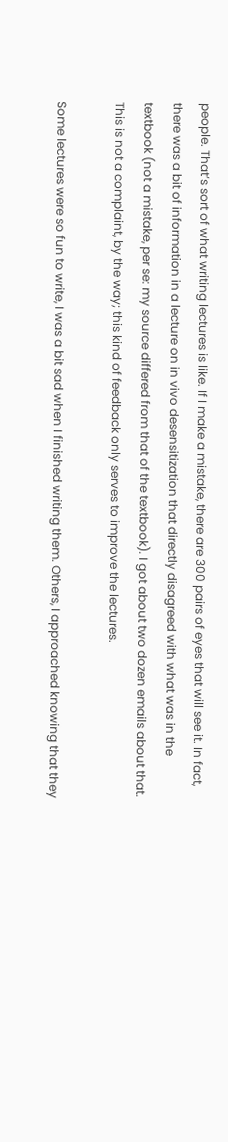people. That’s sort of what writing lectures is like. If I make a mistake, there are 300 pairs of eyes that will see it. In fact, there was a bit of information in a lecture on in vivo desensitization that directly disagreed with what was in the textbook (not a mistake, per se: my source differed from that of the textbook). I got about two dozen emails about that. This is not a complaint, by the way; this kind of feedback only serves to improve the lectures.

Some lectures were so fun to write, I was a bit sad when I finished writing them. Others, I approached knowing that they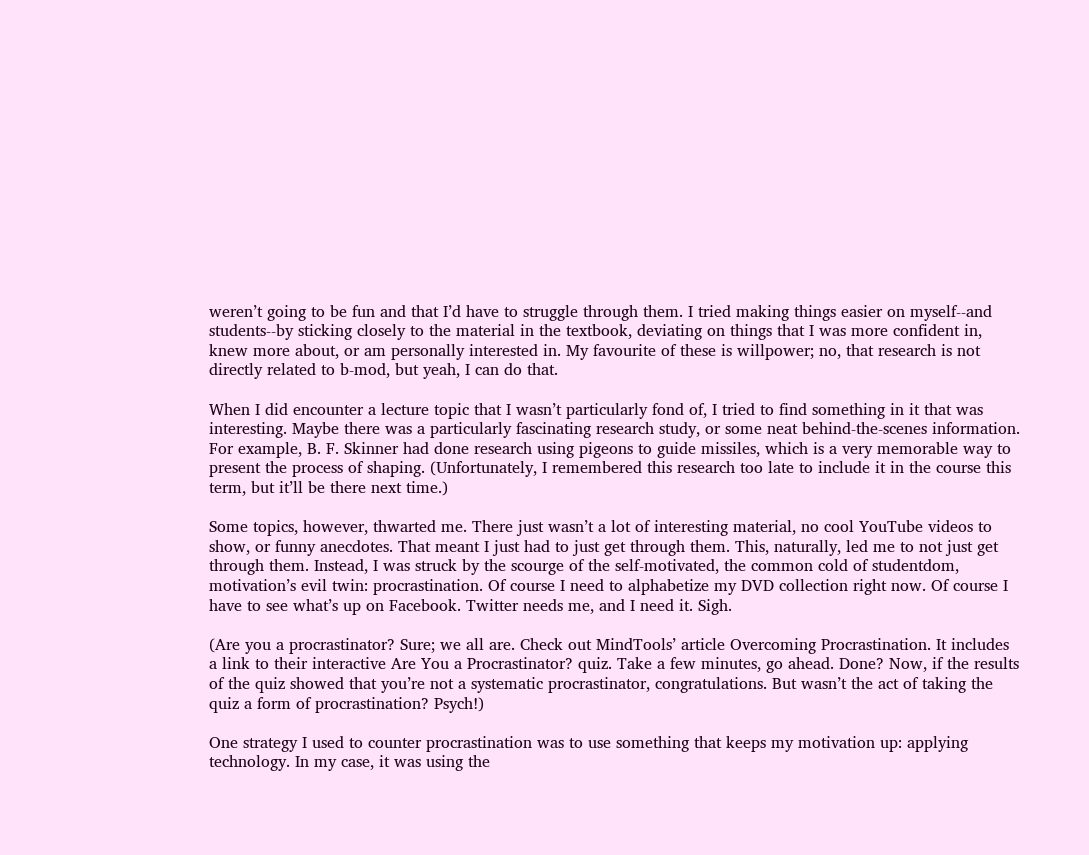weren’t going to be fun and that I’d have to struggle through them. I tried making things easier on myself--and students--by sticking closely to the material in the textbook, deviating on things that I was more confident in, knew more about, or am personally interested in. My favourite of these is willpower; no, that research is not directly related to b-mod, but yeah, I can do that.

When I did encounter a lecture topic that I wasn’t particularly fond of, I tried to find something in it that was interesting. Maybe there was a particularly fascinating research study, or some neat behind-the-scenes information. For example, B. F. Skinner had done research using pigeons to guide missiles, which is a very memorable way to present the process of shaping. (Unfortunately, I remembered this research too late to include it in the course this term, but it’ll be there next time.)

Some topics, however, thwarted me. There just wasn’t a lot of interesting material, no cool YouTube videos to show, or funny anecdotes. That meant I just had to just get through them. This, naturally, led me to not just get through them. Instead, I was struck by the scourge of the self-motivated, the common cold of studentdom, motivation’s evil twin: procrastination. Of course I need to alphabetize my DVD collection right now. Of course I have to see what’s up on Facebook. Twitter needs me, and I need it. Sigh.

(Are you a procrastinator? Sure; we all are. Check out MindTools’ article Overcoming Procrastination. It includes a link to their interactive Are You a Procrastinator? quiz. Take a few minutes, go ahead. Done? Now, if the results of the quiz showed that you’re not a systematic procrastinator, congratulations. But wasn’t the act of taking the quiz a form of procrastination? Psych!)

One strategy I used to counter procrastination was to use something that keeps my motivation up: applying technology. In my case, it was using the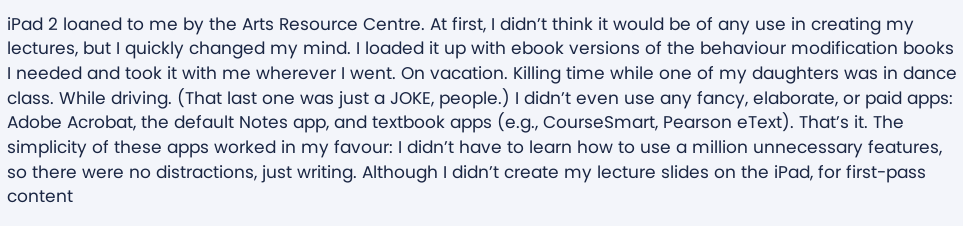iPad 2 loaned to me by the Arts Resource Centre. At first, I didn’t think it would be of any use in creating my lectures, but I quickly changed my mind. I loaded it up with ebook versions of the behaviour modification books I needed and took it with me wherever I went. On vacation. Killing time while one of my daughters was in dance class. While driving. (That last one was just a JOKE, people.) I didn’t even use any fancy, elaborate, or paid apps: Adobe Acrobat, the default Notes app, and textbook apps (e.g., CourseSmart, Pearson eText). That’s it. The simplicity of these apps worked in my favour: I didn’t have to learn how to use a million unnecessary features, so there were no distractions, just writing. Although I didn’t create my lecture slides on the iPad, for first-pass content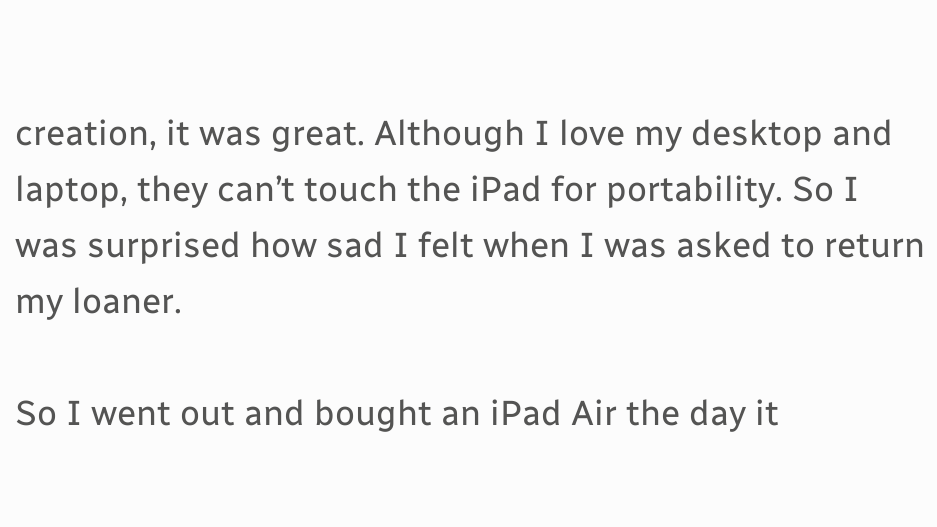creation, it was great. Although I love my desktop and laptop, they can’t touch the iPad for portability. So I was surprised how sad I felt when I was asked to return my loaner.

So I went out and bought an iPad Air the day it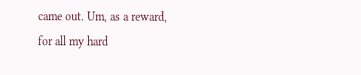came out. Um, as a reward, for all my hard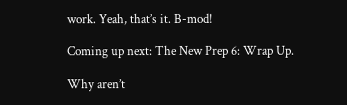work. Yeah, that’s it. B-mod!

Coming up next: The New Prep 6: Wrap Up.

Why aren’t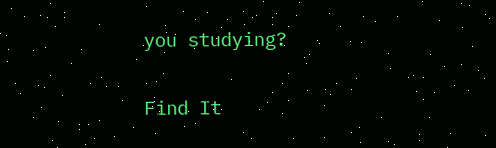you studying?


Find It